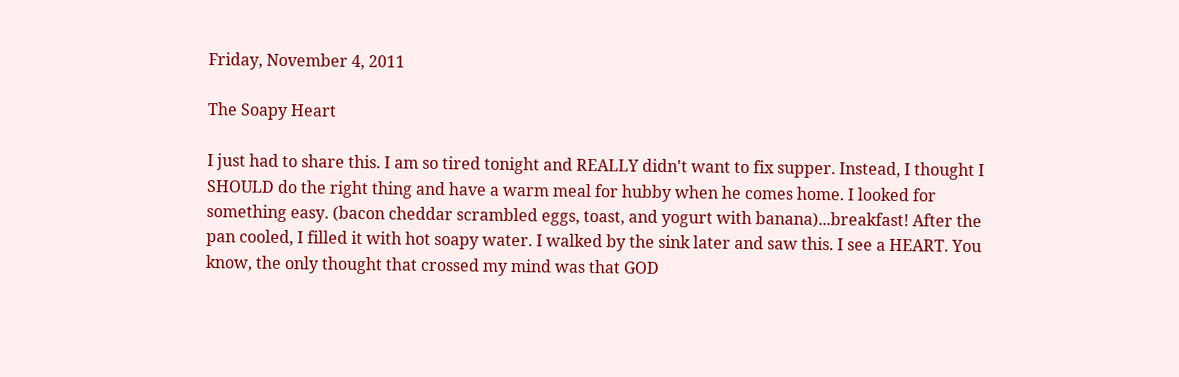Friday, November 4, 2011

The Soapy Heart

I just had to share this. I am so tired tonight and REALLY didn't want to fix supper. Instead, I thought I SHOULD do the right thing and have a warm meal for hubby when he comes home. I looked for something easy. (bacon cheddar scrambled eggs, toast, and yogurt with banana)...breakfast! After the pan cooled, I filled it with hot soapy water. I walked by the sink later and saw this. I see a HEART. You know, the only thought that crossed my mind was that GOD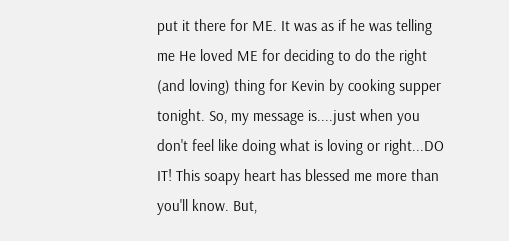put it there for ME. It was as if he was telling me He loved ME for deciding to do the right (and loving) thing for Kevin by cooking supper tonight. So, my message is....just when you don't feel like doing what is loving or right...DO IT! This soapy heart has blessed me more than you'll know. But,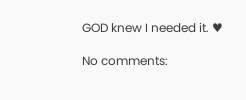GOD knew I needed it. ♥

No comments: